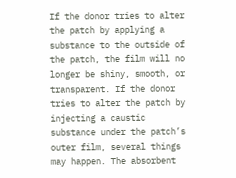If the donor tries to alter the patch by applying a substance to the outside of the patch, the film will no longer be shiny, smooth, or transparent. If the donor tries to alter the patch by injecting a caustic substance under the patch’s outer film, several things may happen. The absorbent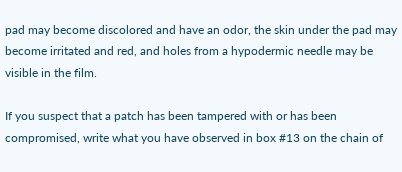pad may become discolored and have an odor, the skin under the pad may become irritated and red, and holes from a hypodermic needle may be visible in the film.

If you suspect that a patch has been tampered with or has been compromised, write what you have observed in box #13 on the chain of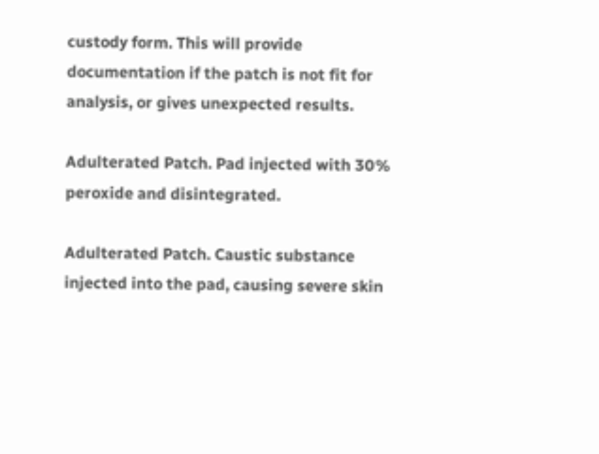custody form. This will provide documentation if the patch is not fit for analysis, or gives unexpected results.

Adulterated Patch. Pad injected with 30% peroxide and disintegrated.

Adulterated Patch. Caustic substance injected into the pad, causing severe skin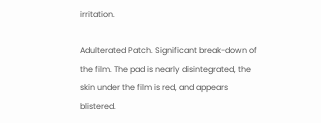irritation.

Adulterated Patch. Significant break-down of the film. The pad is nearly disintegrated, the skin under the film is red, and appears blistered.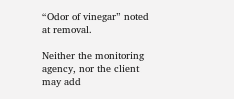“Odor of vinegar” noted at removal.

Neither the monitoring agency, nor the client may add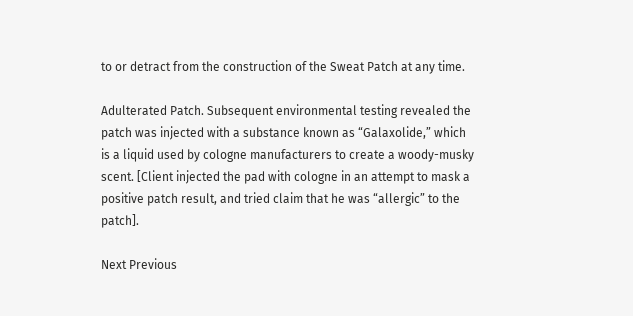to or detract from the construction of the Sweat Patch at any time.

Adulterated Patch. Subsequent environmental testing revealed the patch was injected with a substance known as “Galaxolide,” which is a liquid used by cologne manufacturers to create a woody-musky scent. [Client injected the pad with cologne in an attempt to mask a positive patch result, and tried claim that he was “allergic” to the patch].

Next Previous